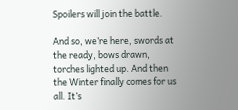Spoilers will join the battle.

And so, we’re here, swords at the ready, bows drawn, torches lighted up. And then the Winter finally comes for us all. It’s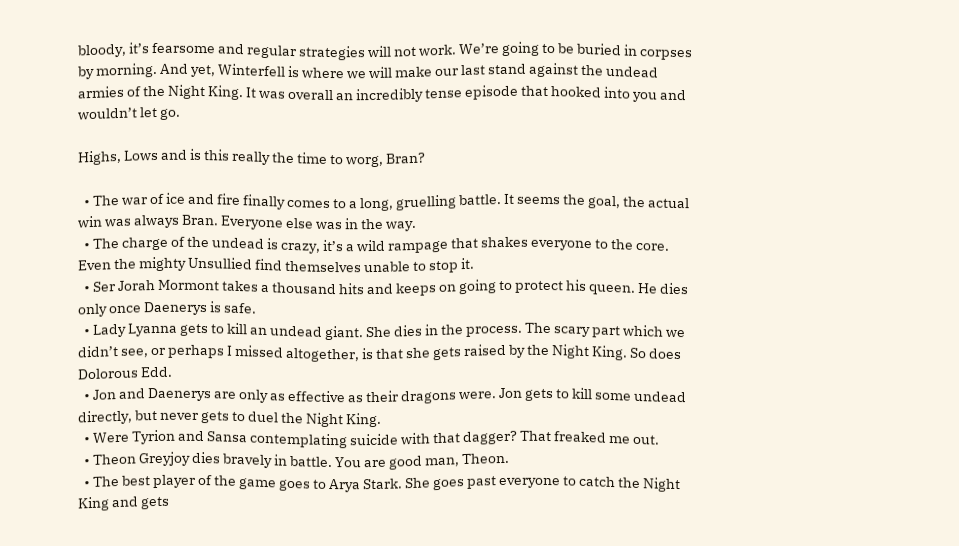bloody, it’s fearsome and regular strategies will not work. We’re going to be buried in corpses by morning. And yet, Winterfell is where we will make our last stand against the undead armies of the Night King. It was overall an incredibly tense episode that hooked into you and wouldn’t let go.

Highs, Lows and is this really the time to worg, Bran?

  • The war of ice and fire finally comes to a long, gruelling battle. It seems the goal, the actual win was always Bran. Everyone else was in the way.
  • The charge of the undead is crazy, it’s a wild rampage that shakes everyone to the core. Even the mighty Unsullied find themselves unable to stop it.
  • Ser Jorah Mormont takes a thousand hits and keeps on going to protect his queen. He dies only once Daenerys is safe.
  • Lady Lyanna gets to kill an undead giant. She dies in the process. The scary part which we didn’t see, or perhaps I missed altogether, is that she gets raised by the Night King. So does Dolorous Edd.
  • Jon and Daenerys are only as effective as their dragons were. Jon gets to kill some undead directly, but never gets to duel the Night King.
  • Were Tyrion and Sansa contemplating suicide with that dagger? That freaked me out.
  • Theon Greyjoy dies bravely in battle. You are good man, Theon.
  • The best player of the game goes to Arya Stark. She goes past everyone to catch the Night King and gets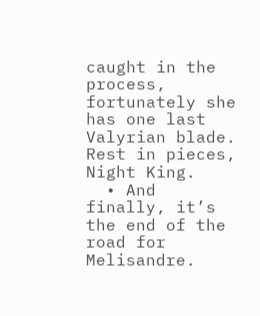caught in the process, fortunately she has one last Valyrian blade. Rest in pieces, Night King.
  • And finally, it’s the end of the road for Melisandre.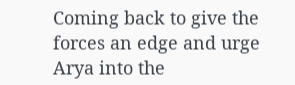Coming back to give the forces an edge and urge Arya into the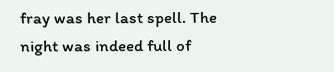fray was her last spell. The night was indeed full of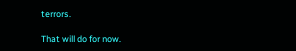terrors.

That will do for now.